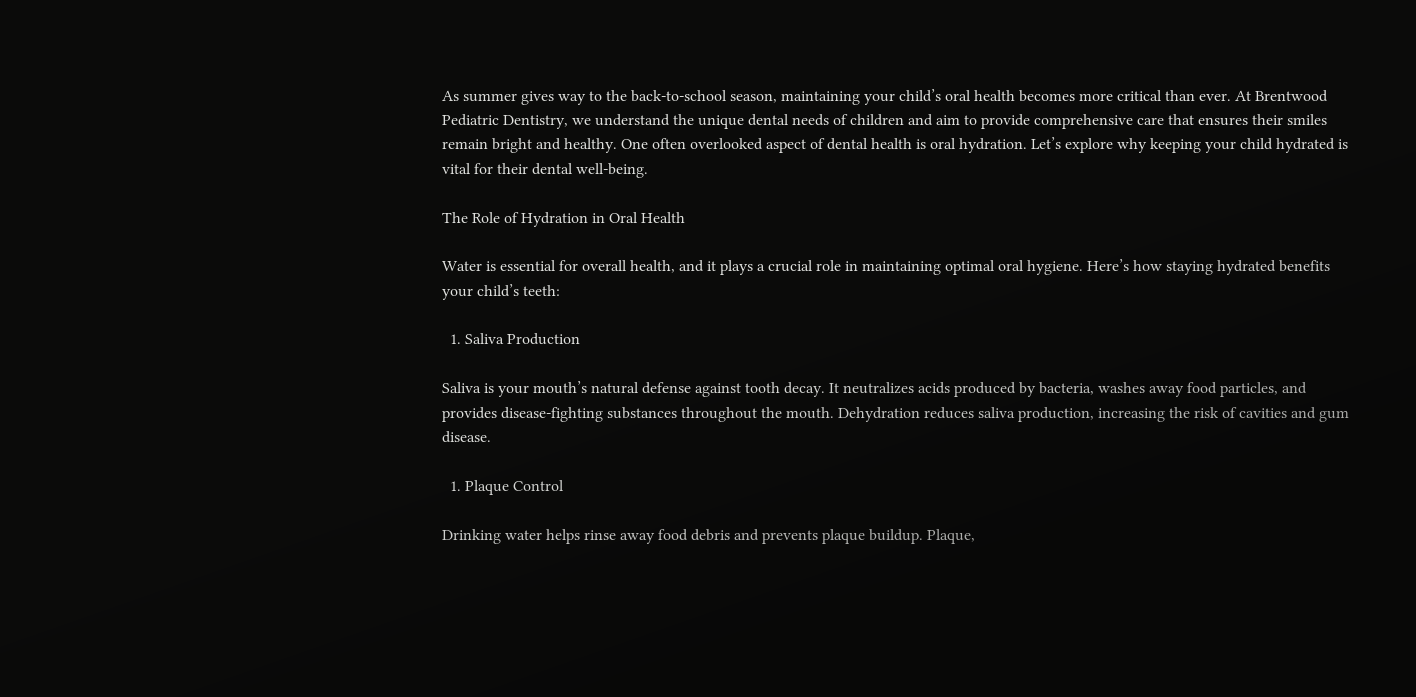As summer gives way to the back-to-school season, maintaining your child’s oral health becomes more critical than ever. At Brentwood Pediatric Dentistry, we understand the unique dental needs of children and aim to provide comprehensive care that ensures their smiles remain bright and healthy. One often overlooked aspect of dental health is oral hydration. Let’s explore why keeping your child hydrated is vital for their dental well-being.

The Role of Hydration in Oral Health

Water is essential for overall health, and it plays a crucial role in maintaining optimal oral hygiene. Here’s how staying hydrated benefits your child’s teeth:

  1. Saliva Production

Saliva is your mouth’s natural defense against tooth decay. It neutralizes acids produced by bacteria, washes away food particles, and provides disease-fighting substances throughout the mouth. Dehydration reduces saliva production, increasing the risk of cavities and gum disease.

  1. Plaque Control

Drinking water helps rinse away food debris and prevents plaque buildup. Plaque,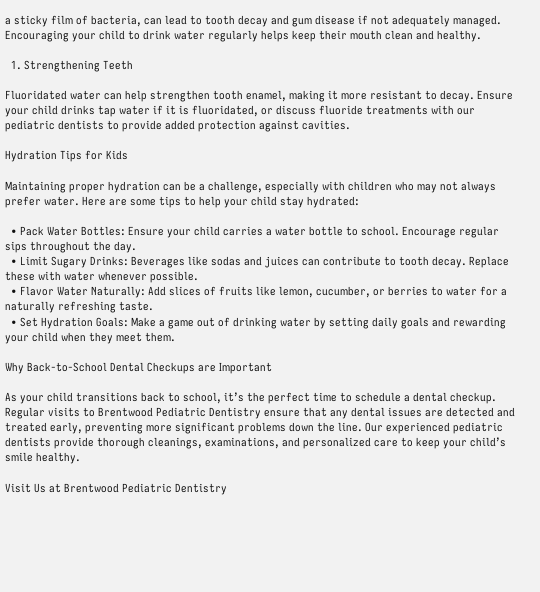a sticky film of bacteria, can lead to tooth decay and gum disease if not adequately managed. Encouraging your child to drink water regularly helps keep their mouth clean and healthy.

  1. Strengthening Teeth

Fluoridated water can help strengthen tooth enamel, making it more resistant to decay. Ensure your child drinks tap water if it is fluoridated, or discuss fluoride treatments with our pediatric dentists to provide added protection against cavities.

Hydration Tips for Kids

Maintaining proper hydration can be a challenge, especially with children who may not always prefer water. Here are some tips to help your child stay hydrated:

  • Pack Water Bottles: Ensure your child carries a water bottle to school. Encourage regular sips throughout the day.
  • Limit Sugary Drinks: Beverages like sodas and juices can contribute to tooth decay. Replace these with water whenever possible.
  • Flavor Water Naturally: Add slices of fruits like lemon, cucumber, or berries to water for a naturally refreshing taste.
  • Set Hydration Goals: Make a game out of drinking water by setting daily goals and rewarding your child when they meet them.

Why Back-to-School Dental Checkups are Important

As your child transitions back to school, it’s the perfect time to schedule a dental checkup. Regular visits to Brentwood Pediatric Dentistry ensure that any dental issues are detected and treated early, preventing more significant problems down the line. Our experienced pediatric dentists provide thorough cleanings, examinations, and personalized care to keep your child’s smile healthy.

Visit Us at Brentwood Pediatric Dentistry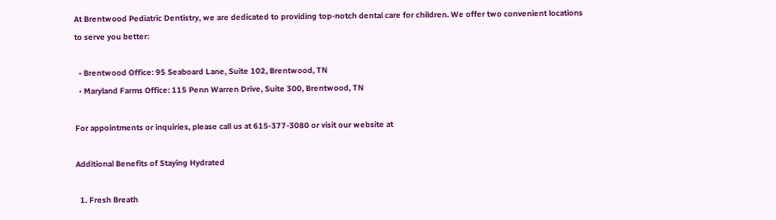At Brentwood Pediatric Dentistry, we are dedicated to providing top-notch dental care for children. We offer two convenient locations to serve you better:

  • Brentwood Office: 95 Seaboard Lane, Suite 102, Brentwood, TN
  • Maryland Farms Office: 115 Penn Warren Drive, Suite 300, Brentwood, TN

For appointments or inquiries, please call us at 615-377-3080 or visit our website at

Additional Benefits of Staying Hydrated

  1. Fresh Breath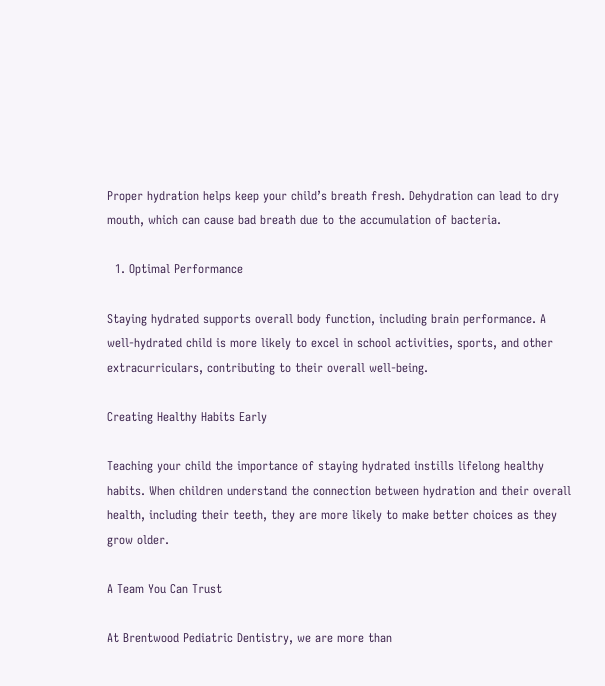Proper hydration helps keep your child’s breath fresh. Dehydration can lead to dry mouth, which can cause bad breath due to the accumulation of bacteria.

  1. Optimal Performance

Staying hydrated supports overall body function, including brain performance. A well-hydrated child is more likely to excel in school activities, sports, and other extracurriculars, contributing to their overall well-being.

Creating Healthy Habits Early

Teaching your child the importance of staying hydrated instills lifelong healthy habits. When children understand the connection between hydration and their overall health, including their teeth, they are more likely to make better choices as they grow older.

A Team You Can Trust

At Brentwood Pediatric Dentistry, we are more than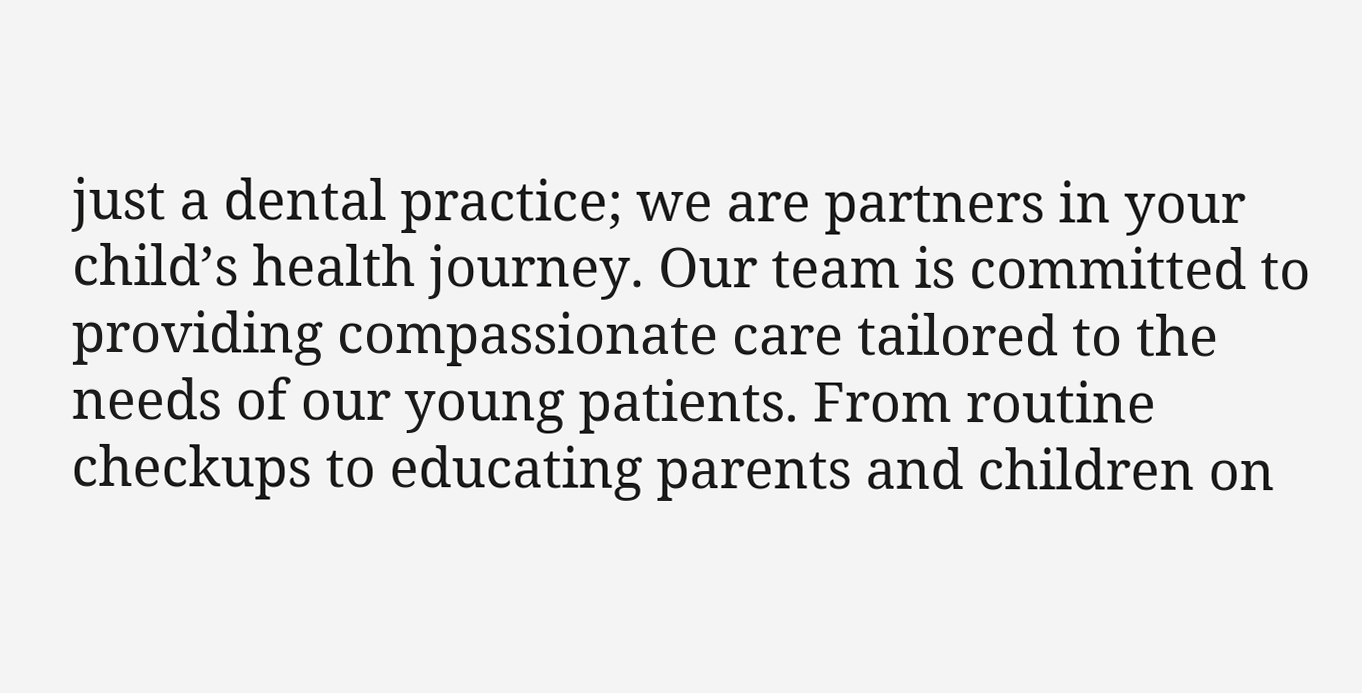just a dental practice; we are partners in your child’s health journey. Our team is committed to providing compassionate care tailored to the needs of our young patients. From routine checkups to educating parents and children on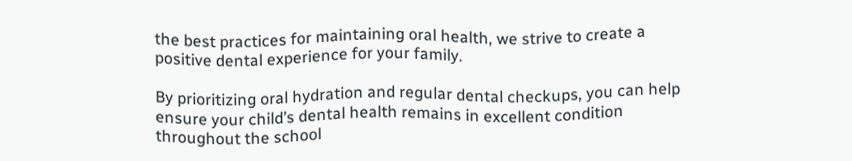the best practices for maintaining oral health, we strive to create a positive dental experience for your family.

By prioritizing oral hydration and regular dental checkups, you can help ensure your child’s dental health remains in excellent condition throughout the school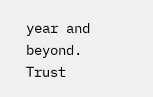year and beyond. Trust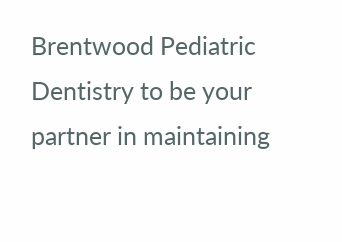Brentwood Pediatric Dentistry to be your partner in maintaining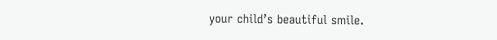your child’s beautiful smile.